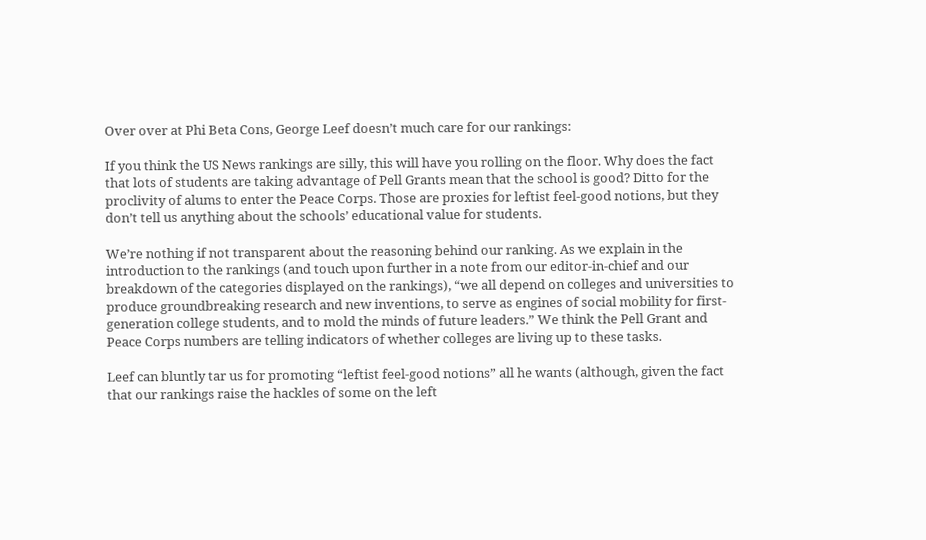Over over at Phi Beta Cons, George Leef doesn’t much care for our rankings:

If you think the US News rankings are silly, this will have you rolling on the floor. Why does the fact that lots of students are taking advantage of Pell Grants mean that the school is good? Ditto for the proclivity of alums to enter the Peace Corps. Those are proxies for leftist feel-good notions, but they don’t tell us anything about the schools’ educational value for students.

We’re nothing if not transparent about the reasoning behind our ranking. As we explain in the introduction to the rankings (and touch upon further in a note from our editor-in-chief and our breakdown of the categories displayed on the rankings), “we all depend on colleges and universities to produce groundbreaking research and new inventions, to serve as engines of social mobility for first-generation college students, and to mold the minds of future leaders.” We think the Pell Grant and Peace Corps numbers are telling indicators of whether colleges are living up to these tasks.

Leef can bluntly tar us for promoting “leftist feel-good notions” all he wants (although, given the fact that our rankings raise the hackles of some on the left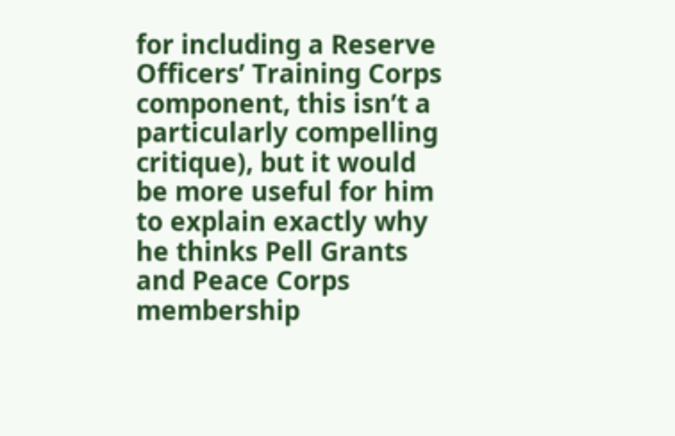for including a Reserve Officers’ Training Corps component, this isn’t a particularly compelling critique), but it would be more useful for him to explain exactly why he thinks Pell Grants and Peace Corps membership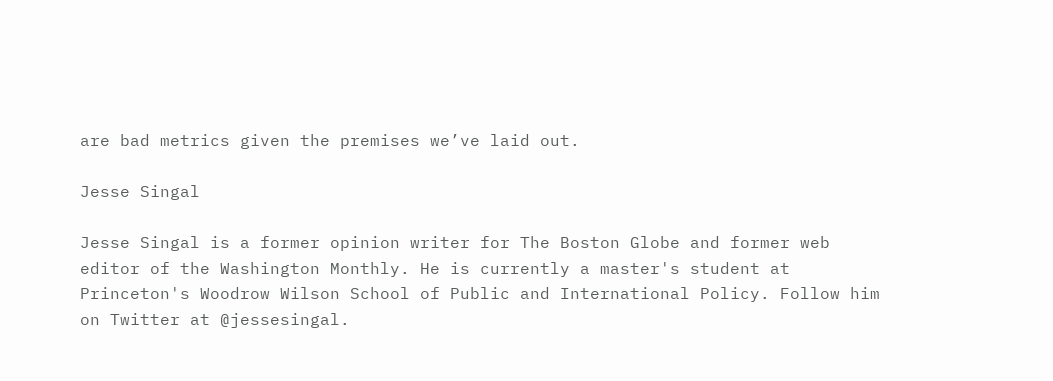are bad metrics given the premises we’ve laid out.

Jesse Singal

Jesse Singal is a former opinion writer for The Boston Globe and former web editor of the Washington Monthly. He is currently a master's student at Princeton's Woodrow Wilson School of Public and International Policy. Follow him on Twitter at @jessesingal.